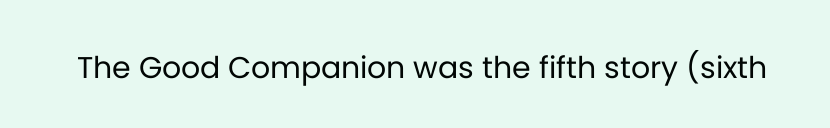The Good Companion was the fifth story (sixth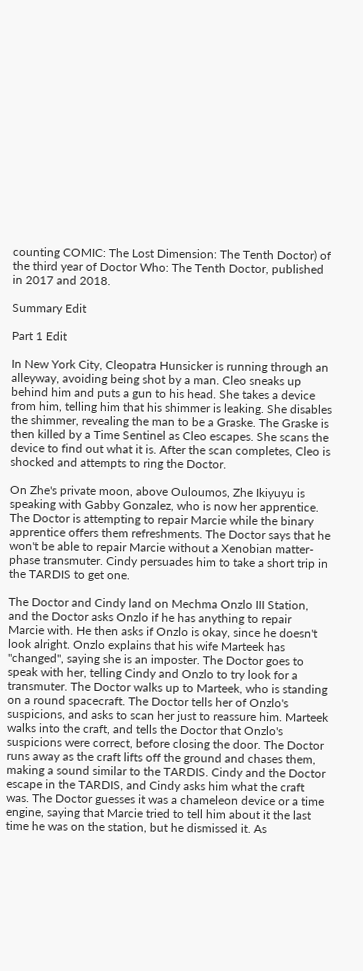counting COMIC: The Lost Dimension: The Tenth Doctor) of the third year of Doctor Who: The Tenth Doctor, published in 2017 and 2018.

Summary Edit

Part 1 Edit

In New York City, Cleopatra Hunsicker is running through an alleyway, avoiding being shot by a man. Cleo sneaks up behind him and puts a gun to his head. She takes a device from him, telling him that his shimmer is leaking. She disables the shimmer, revealing the man to be a Graske. The Graske is then killed by a Time Sentinel as Cleo escapes. She scans the device to find out what it is. After the scan completes, Cleo is shocked and attempts to ring the Doctor.

On Zhe's private moon, above Ouloumos, Zhe Ikiyuyu is speaking with Gabby Gonzalez, who is now her apprentice. The Doctor is attempting to repair Marcie while the binary apprentice offers them refreshments. The Doctor says that he won't be able to repair Marcie without a Xenobian matter-phase transmuter. Cindy persuades him to take a short trip in the TARDIS to get one.

The Doctor and Cindy land on Mechma Onzlo III Station, and the Doctor asks Onzlo if he has anything to repair Marcie with. He then asks if Onzlo is okay, since he doesn't look alright. Onzlo explains that his wife Marteek has "changed", saying she is an imposter. The Doctor goes to speak with her, telling Cindy and Onzlo to try look for a transmuter. The Doctor walks up to Marteek, who is standing on a round spacecraft. The Doctor tells her of Onzlo's suspicions, and asks to scan her just to reassure him. Marteek walks into the craft, and tells the Doctor that Onzlo's suspicions were correct, before closing the door. The Doctor runs away as the craft lifts off the ground and chases them, making a sound similar to the TARDIS. Cindy and the Doctor escape in the TARDIS, and Cindy asks him what the craft was. The Doctor guesses it was a chameleon device or a time engine, saying that Marcie tried to tell him about it the last time he was on the station, but he dismissed it. As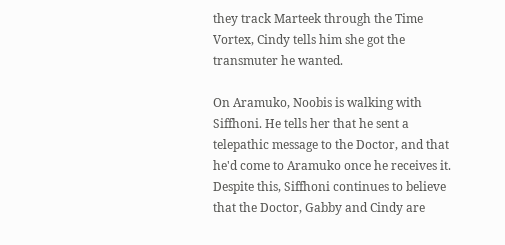they track Marteek through the Time Vortex, Cindy tells him she got the transmuter he wanted.

On Aramuko, Noobis is walking with Siffhoni. He tells her that he sent a telepathic message to the Doctor, and that he'd come to Aramuko once he receives it. Despite this, Siffhoni continues to believe that the Doctor, Gabby and Cindy are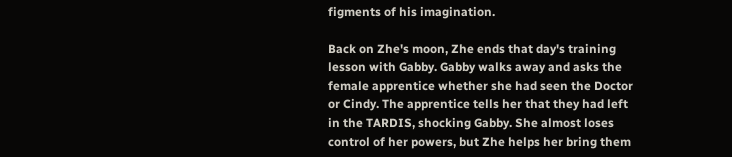figments of his imagination.

Back on Zhe's moon, Zhe ends that day's training lesson with Gabby. Gabby walks away and asks the female apprentice whether she had seen the Doctor or Cindy. The apprentice tells her that they had left in the TARDIS, shocking Gabby. She almost loses control of her powers, but Zhe helps her bring them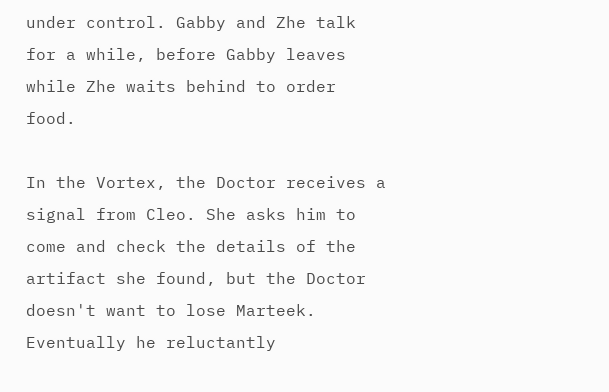under control. Gabby and Zhe talk for a while, before Gabby leaves while Zhe waits behind to order food.

In the Vortex, the Doctor receives a signal from Cleo. She asks him to come and check the details of the artifact she found, but the Doctor doesn't want to lose Marteek. Eventually he reluctantly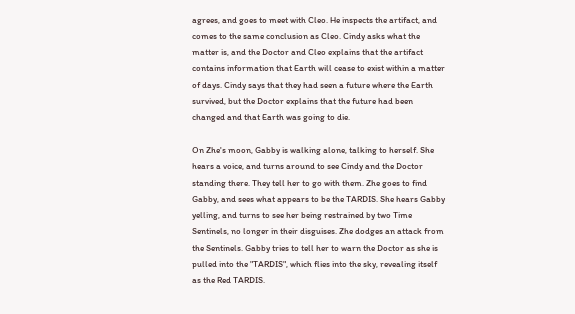agrees, and goes to meet with Cleo. He inspects the artifact, and comes to the same conclusion as Cleo. Cindy asks what the matter is, and the Doctor and Cleo explains that the artifact contains information that Earth will cease to exist within a matter of days. Cindy says that they had seen a future where the Earth survived, but the Doctor explains that the future had been changed and that Earth was going to die.

On Zhe's moon, Gabby is walking alone, talking to herself. She hears a voice, and turns around to see Cindy and the Doctor standing there. They tell her to go with them. Zhe goes to find Gabby, and sees what appears to be the TARDIS. She hears Gabby yelling, and turns to see her being restrained by two Time Sentinels, no longer in their disguises. Zhe dodges an attack from the Sentinels. Gabby tries to tell her to warn the Doctor as she is pulled into the "TARDIS", which flies into the sky, revealing itself as the Red TARDIS.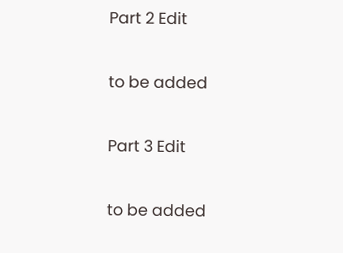Part 2 Edit

to be added

Part 3 Edit

to be added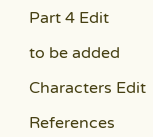Part 4 Edit

to be added

Characters Edit

References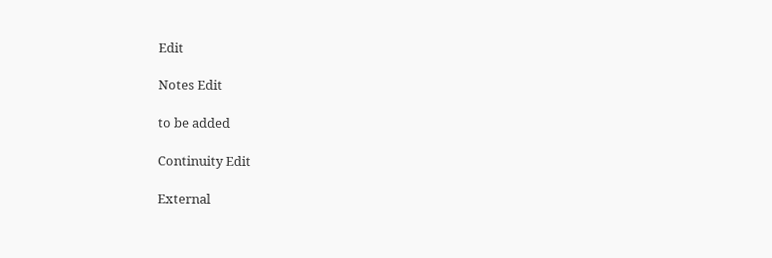Edit

Notes Edit

to be added

Continuity Edit

External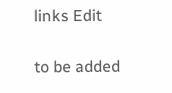links Edit

to be added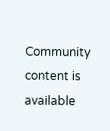Community content is available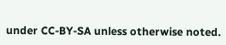under CC-BY-SA unless otherwise noted.